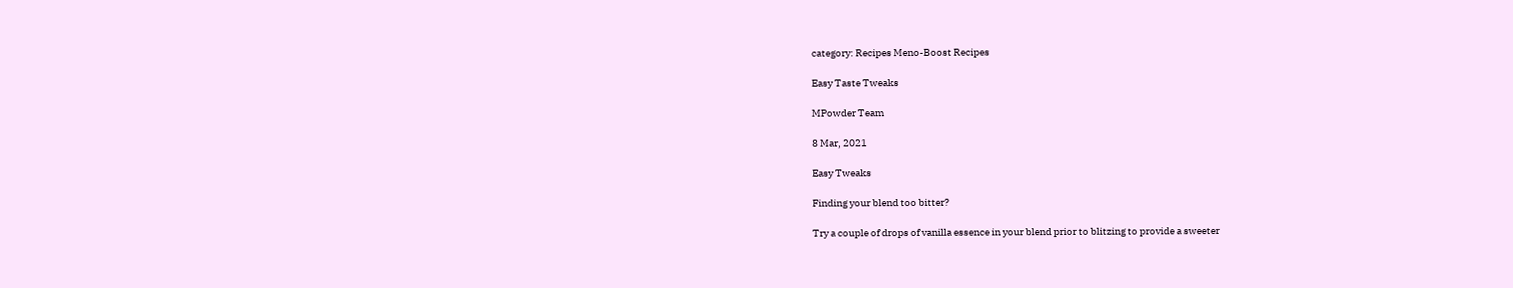category: Recipes Meno-Boost Recipes

Easy Taste Tweaks

MPowder Team

8 Mar, 2021

Easy Tweaks

Finding your blend too bitter?

Try a couple of drops of vanilla essence in your blend prior to blitzing to provide a sweeter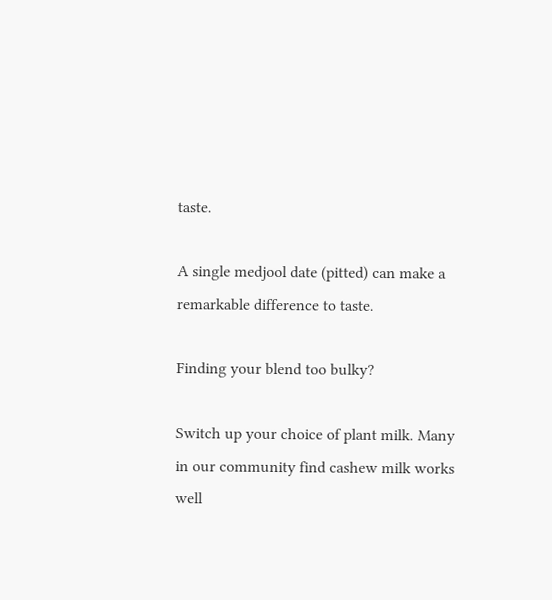taste.

A single medjool date (pitted) can make a remarkable difference to taste.

Finding your blend too bulky?

Switch up your choice of plant milk. Many in our community find cashew milk works well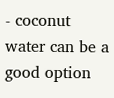- coconut water can be a good option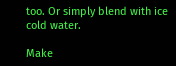too. Or simply blend with ice cold water.

Make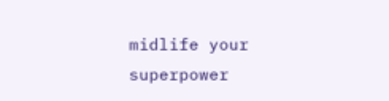midlife your superpower